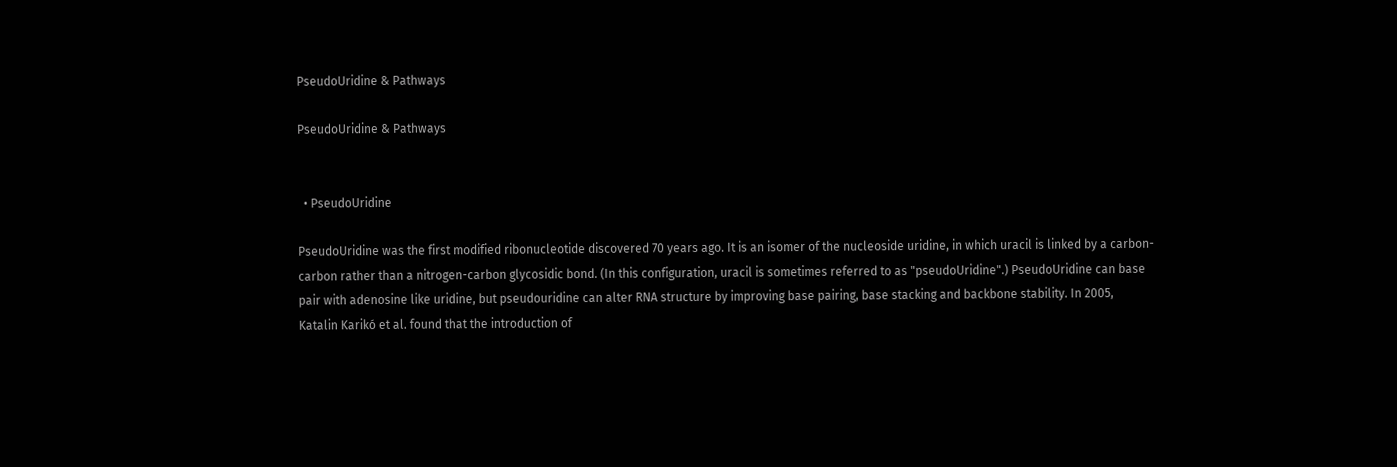PseudoUridine & Pathways

PseudoUridine & Pathways


  • PseudoUridine

PseudoUridine was the first modified ribonucleotide discovered 70 years ago. It is an isomer of the nucleoside uridine, in which uracil is linked by a carbon-carbon rather than a nitrogen-carbon glycosidic bond. (In this configuration, uracil is sometimes referred to as "pseudoUridine".) PseudoUridine can base pair with adenosine like uridine, but pseudouridine can alter RNA structure by improving base pairing, base stacking and backbone stability. In 2005, Katalin Karikó et al. found that the introduction of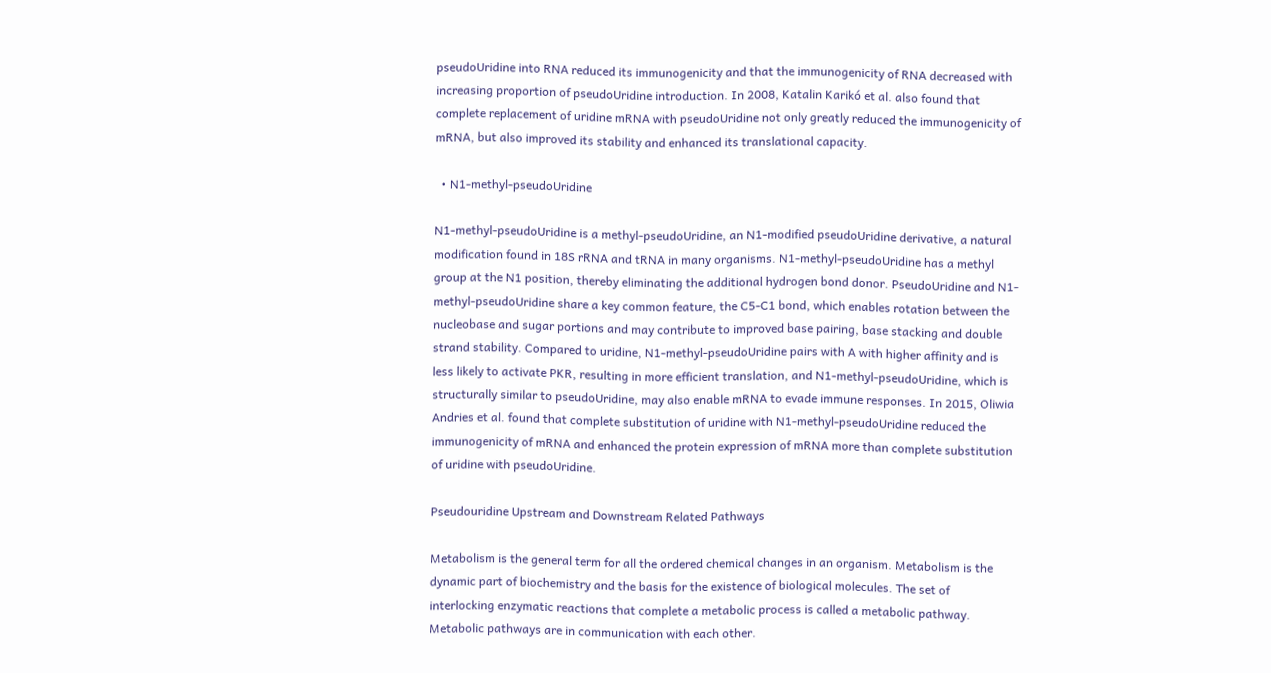pseudoUridine into RNA reduced its immunogenicity and that the immunogenicity of RNA decreased with increasing proportion of pseudoUridine introduction. In 2008, Katalin Karikó et al. also found that complete replacement of uridine mRNA with pseudoUridine not only greatly reduced the immunogenicity of mRNA, but also improved its stability and enhanced its translational capacity.

  • N1-methyl-pseudoUridine

N1-methyl-pseudoUridine is a methyl-pseudoUridine, an N1-modified pseudoUridine derivative, a natural modification found in 18S rRNA and tRNA in many organisms. N1-methyl-pseudoUridine has a methyl group at the N1 position, thereby eliminating the additional hydrogen bond donor. PseudoUridine and N1-methyl-pseudoUridine share a key common feature, the C5-C1 bond, which enables rotation between the nucleobase and sugar portions and may contribute to improved base pairing, base stacking and double strand stability. Compared to uridine, N1-methyl-pseudoUridine pairs with A with higher affinity and is less likely to activate PKR, resulting in more efficient translation, and N1-methyl-pseudoUridine, which is structurally similar to pseudoUridine, may also enable mRNA to evade immune responses. In 2015, Oliwia Andries et al. found that complete substitution of uridine with N1-methyl-pseudoUridine reduced the immunogenicity of mRNA and enhanced the protein expression of mRNA more than complete substitution of uridine with pseudoUridine.

Pseudouridine Upstream and Downstream Related Pathways

Metabolism is the general term for all the ordered chemical changes in an organism. Metabolism is the dynamic part of biochemistry and the basis for the existence of biological molecules. The set of interlocking enzymatic reactions that complete a metabolic process is called a metabolic pathway. Metabolic pathways are in communication with each other.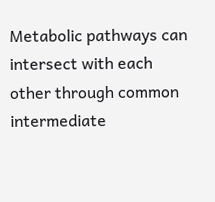Metabolic pathways can intersect with each other through common intermediate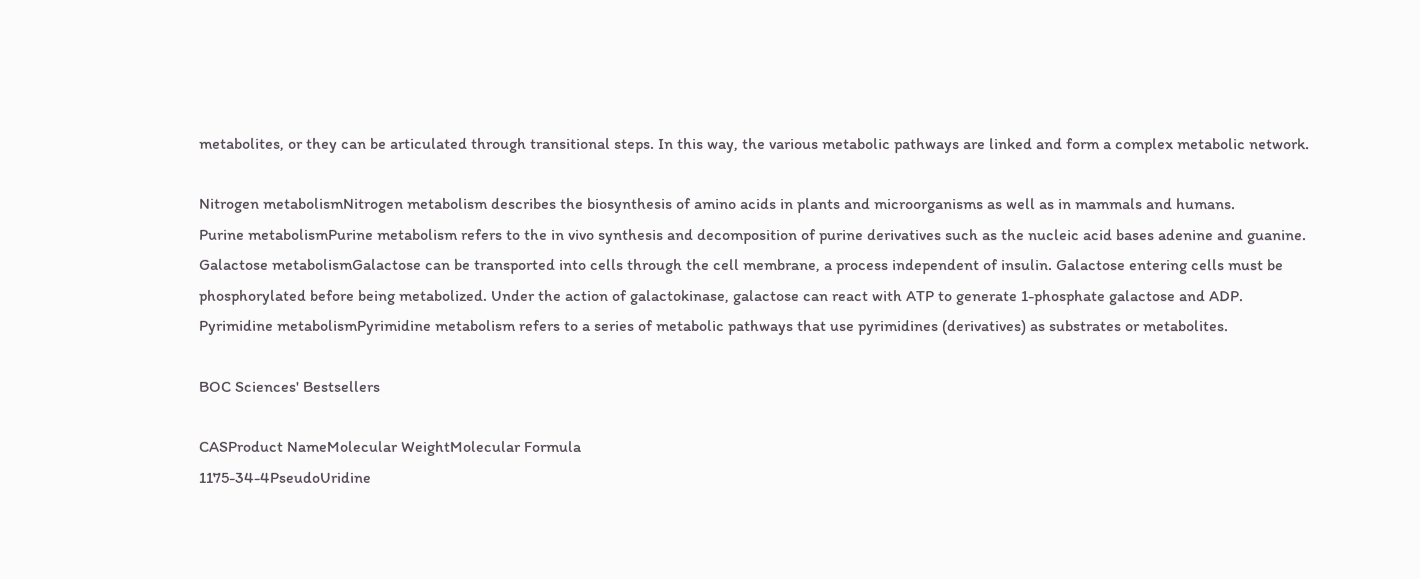metabolites, or they can be articulated through transitional steps. In this way, the various metabolic pathways are linked and form a complex metabolic network.

Nitrogen metabolismNitrogen metabolism describes the biosynthesis of amino acids in plants and microorganisms as well as in mammals and humans.
Purine metabolismPurine metabolism refers to the in vivo synthesis and decomposition of purine derivatives such as the nucleic acid bases adenine and guanine.
Galactose metabolismGalactose can be transported into cells through the cell membrane, a process independent of insulin. Galactose entering cells must be phosphorylated before being metabolized. Under the action of galactokinase, galactose can react with ATP to generate 1-phosphate galactose and ADP.
Pyrimidine metabolismPyrimidine metabolism refers to a series of metabolic pathways that use pyrimidines (derivatives) as substrates or metabolites.

BOC Sciences' Bestsellers

CASProduct NameMolecular WeightMolecular Formula
1175-34-4PseudoUridine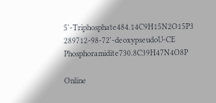5'-Triphosphate484.14C9H15N2O15P3
289712-98-72'-deoxypseudoU-CE Phosphoramidite730.8C39H47N4O8P

Online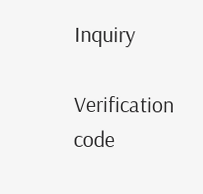Inquiry

Verification code